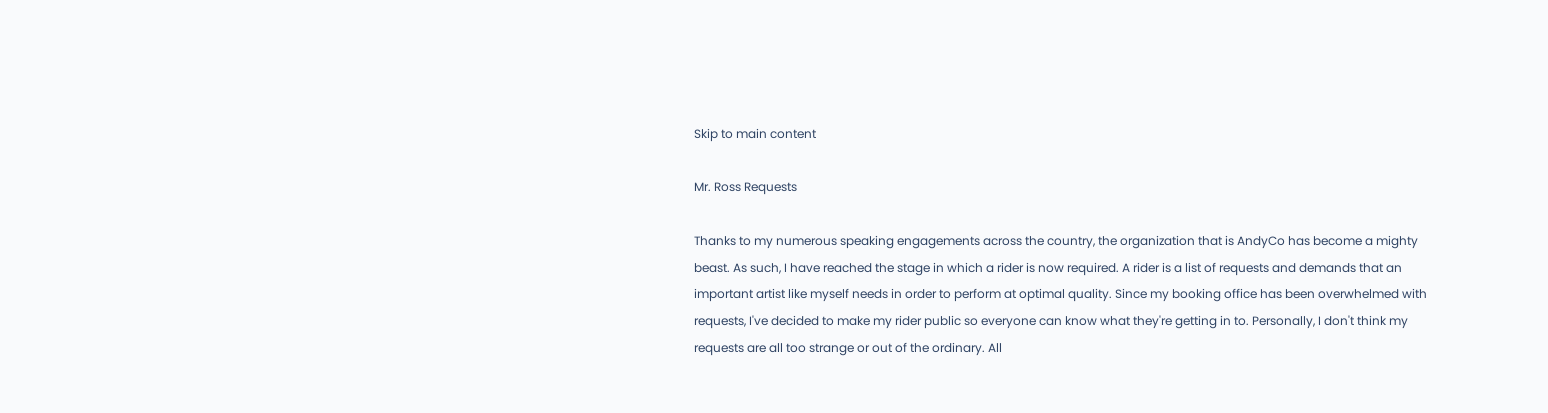Skip to main content

Mr. Ross Requests

Thanks to my numerous speaking engagements across the country, the organization that is AndyCo has become a mighty beast. As such, I have reached the stage in which a rider is now required. A rider is a list of requests and demands that an important artist like myself needs in order to perform at optimal quality. Since my booking office has been overwhelmed with requests, I've decided to make my rider public so everyone can know what they're getting in to. Personally, I don't think my requests are all too strange or out of the ordinary. All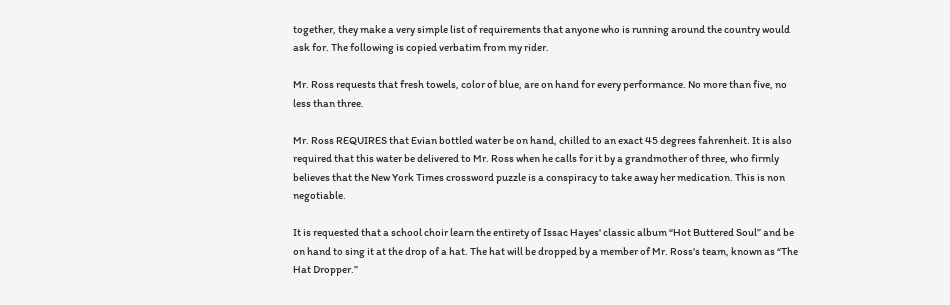together, they make a very simple list of requirements that anyone who is running around the country would ask for. The following is copied verbatim from my rider.

Mr. Ross requests that fresh towels, color of blue, are on hand for every performance. No more than five, no less than three.

Mr. Ross REQUIRES that Evian bottled water be on hand, chilled to an exact 45 degrees fahrenheit. It is also required that this water be delivered to Mr. Ross when he calls for it by a grandmother of three, who firmly believes that the New York Times crossword puzzle is a conspiracy to take away her medication. This is non negotiable.

It is requested that a school choir learn the entirety of Issac Hayes' classic album “Hot Buttered Soul” and be on hand to sing it at the drop of a hat. The hat will be dropped by a member of Mr. Ross's team, known as “The Hat Dropper.”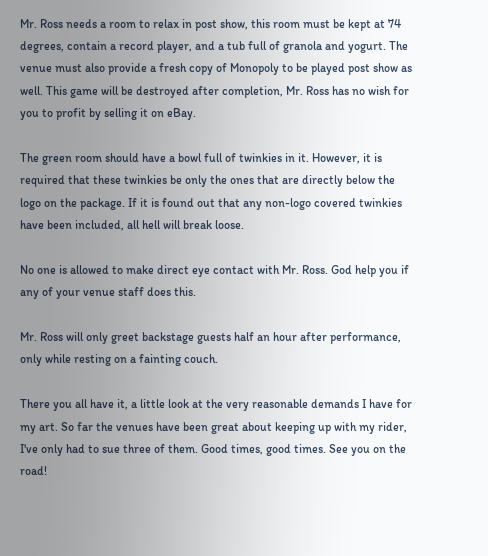Mr. Ross needs a room to relax in post show, this room must be kept at 74 degrees, contain a record player, and a tub full of granola and yogurt. The venue must also provide a fresh copy of Monopoly to be played post show as well. This game will be destroyed after completion, Mr. Ross has no wish for you to profit by selling it on eBay.

The green room should have a bowl full of twinkies in it. However, it is required that these twinkies be only the ones that are directly below the logo on the package. If it is found out that any non-logo covered twinkies have been included, all hell will break loose.

No one is allowed to make direct eye contact with Mr. Ross. God help you if any of your venue staff does this.

Mr. Ross will only greet backstage guests half an hour after performance, only while resting on a fainting couch.

There you all have it, a little look at the very reasonable demands I have for my art. So far the venues have been great about keeping up with my rider, I've only had to sue three of them. Good times, good times. See you on the road!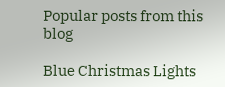Popular posts from this blog

Blue Christmas Lights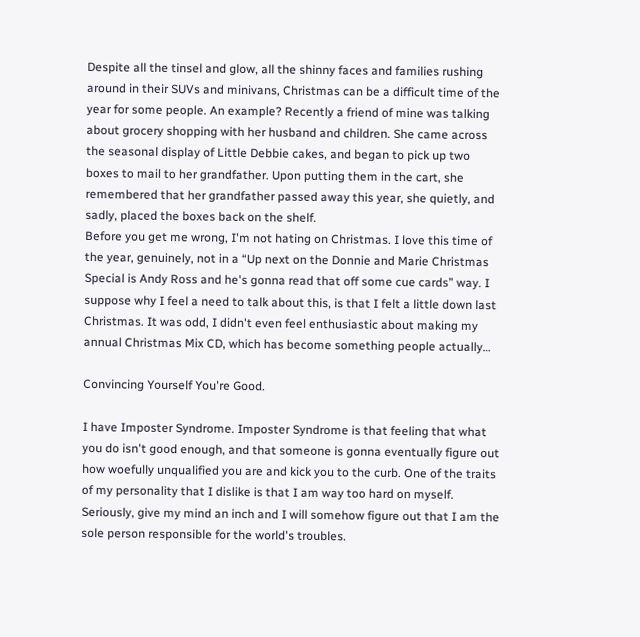Despite all the tinsel and glow, all the shinny faces and families rushing around in their SUVs and minivans, Christmas can be a difficult time of the year for some people. An example? Recently a friend of mine was talking about grocery shopping with her husband and children. She came across the seasonal display of Little Debbie cakes, and began to pick up two boxes to mail to her grandfather. Upon putting them in the cart, she remembered that her grandfather passed away this year, she quietly, and sadly, placed the boxes back on the shelf.
Before you get me wrong, I'm not hating on Christmas. I love this time of the year, genuinely, not in a “Up next on the Donnie and Marie Christmas Special is Andy Ross and he's gonna read that off some cue cards” way. I suppose why I feel a need to talk about this, is that I felt a little down last Christmas. It was odd, I didn't even feel enthusiastic about making my annual Christmas Mix CD, which has become something people actually…

Convincing Yourself You're Good.

I have Imposter Syndrome. Imposter Syndrome is that feeling that what you do isn't good enough, and that someone is gonna eventually figure out how woefully unqualified you are and kick you to the curb. One of the traits of my personality that I dislike is that I am way too hard on myself. Seriously, give my mind an inch and I will somehow figure out that I am the sole person responsible for the world's troubles.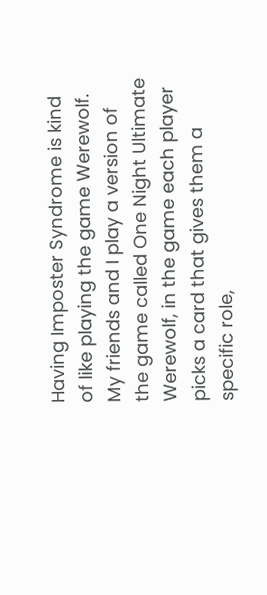Having Imposter Syndrome is kind of like playing the game Werewolf. My friends and I play a version of the game called One Night Ultimate Werewolf, in the game each player picks a card that gives them a specific role,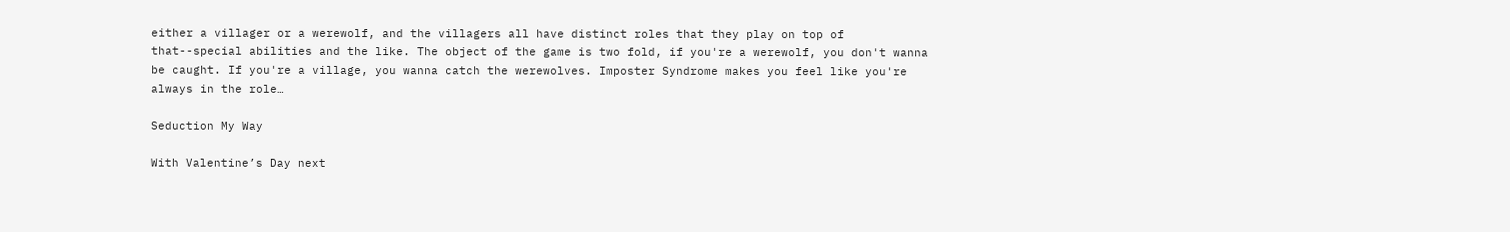either a villager or a werewolf, and the villagers all have distinct roles that they play on top of that--special abilities and the like. The object of the game is two fold, if you're a werewolf, you don't wanna be caught. If you're a village, you wanna catch the werewolves. Imposter Syndrome makes you feel like you're always in the role…

Seduction My Way

With Valentine’s Day next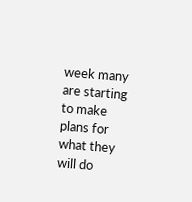week many are starting to make plans for what they will do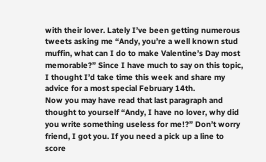with their lover. Lately I’ve been getting numerous tweets asking me “Andy, you’re a well known stud muffin, what can I do to make Valentine’s Day most memorable?” Since I have much to say on this topic, I thought I’d take time this week and share my advice for a most special February 14th.
Now you may have read that last paragraph and thought to yourself “Andy, I have no lover, why did you write something useless for me!?” Don’t worry friend, I got you. If you need a pick up a line to score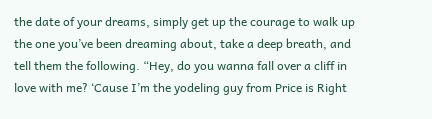the date of your dreams, simply get up the courage to walk up the one you’ve been dreaming about, take a deep breath, and tell them the following. “Hey, do you wanna fall over a cliff in love with me? ‘Cause I’m the yodeling guy from Price is Right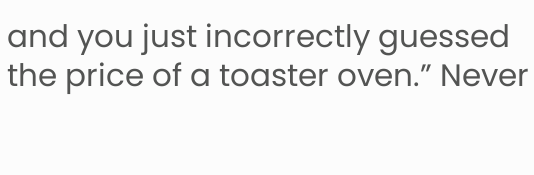and you just incorrectly guessed the price of a toaster oven.” Never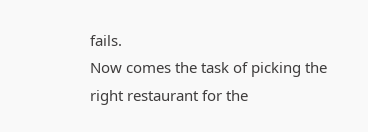fails.
Now comes the task of picking the right restaurant for the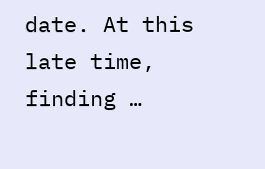date. At this late time, finding …